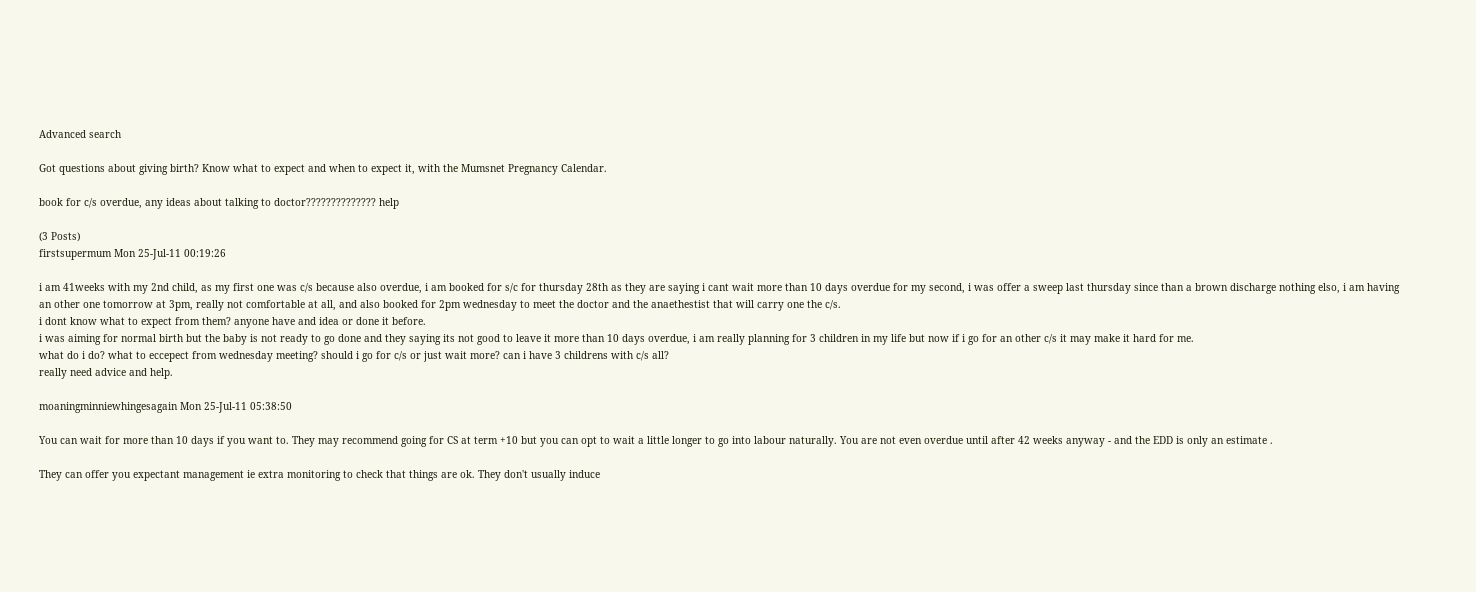Advanced search

Got questions about giving birth? Know what to expect and when to expect it, with the Mumsnet Pregnancy Calendar.

book for c/s overdue, any ideas about talking to doctor?????????????? help

(3 Posts)
firstsupermum Mon 25-Jul-11 00:19:26

i am 41weeks with my 2nd child, as my first one was c/s because also overdue, i am booked for s/c for thursday 28th as they are saying i cant wait more than 10 days overdue for my second, i was offer a sweep last thursday since than a brown discharge nothing elso, i am having an other one tomorrow at 3pm, really not comfortable at all, and also booked for 2pm wednesday to meet the doctor and the anaethestist that will carry one the c/s.
i dont know what to expect from them? anyone have and idea or done it before.
i was aiming for normal birth but the baby is not ready to go done and they saying its not good to leave it more than 10 days overdue, i am really planning for 3 children in my life but now if i go for an other c/s it may make it hard for me.
what do i do? what to eccepect from wednesday meeting? should i go for c/s or just wait more? can i have 3 childrens with c/s all?
really need advice and help.

moaningminniewhingesagain Mon 25-Jul-11 05:38:50

You can wait for more than 10 days if you want to. They may recommend going for CS at term +10 but you can opt to wait a little longer to go into labour naturally. You are not even overdue until after 42 weeks anyway - and the EDD is only an estimate .

They can offer you expectant management ie extra monitoring to check that things are ok. They don't usually induce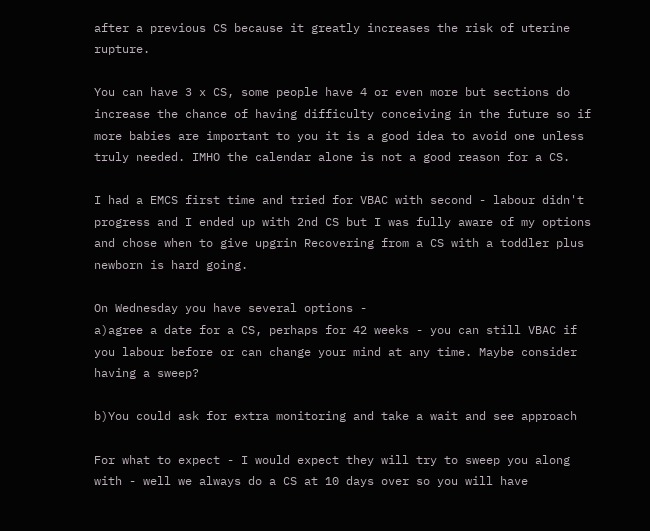after a previous CS because it greatly increases the risk of uterine rupture.

You can have 3 x CS, some people have 4 or even more but sections do increase the chance of having difficulty conceiving in the future so if more babies are important to you it is a good idea to avoid one unless truly needed. IMHO the calendar alone is not a good reason for a CS.

I had a EMCS first time and tried for VBAC with second - labour didn't progress and I ended up with 2nd CS but I was fully aware of my options and chose when to give upgrin Recovering from a CS with a toddler plus newborn is hard going.

On Wednesday you have several options -
a)agree a date for a CS, perhaps for 42 weeks - you can still VBAC if you labour before or can change your mind at any time. Maybe consider having a sweep?

b)You could ask for extra monitoring and take a wait and see approach

For what to expect - I would expect they will try to sweep you along with - well we always do a CS at 10 days over so you will have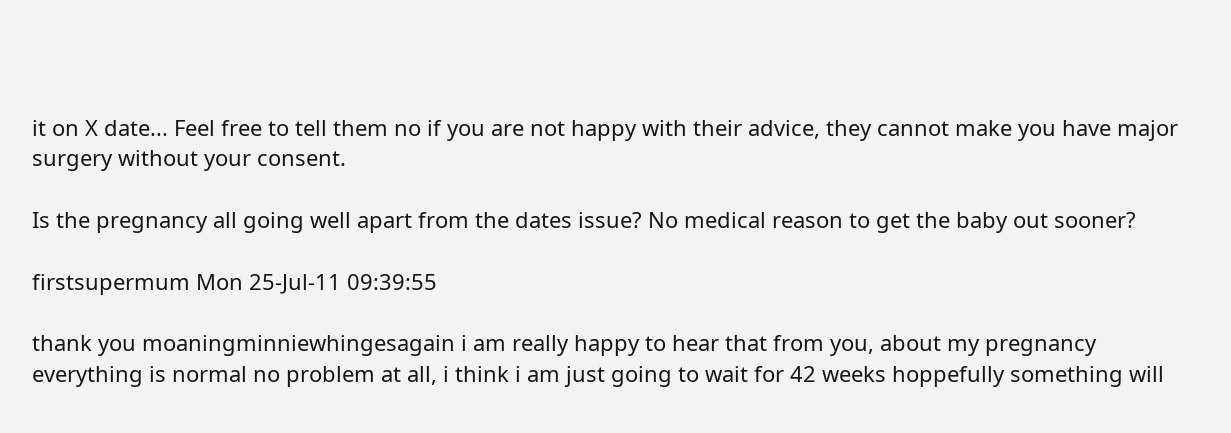it on X date... Feel free to tell them no if you are not happy with their advice, they cannot make you have major surgery without your consent.

Is the pregnancy all going well apart from the dates issue? No medical reason to get the baby out sooner?

firstsupermum Mon 25-Jul-11 09:39:55

thank you moaningminniewhingesagain i am really happy to hear that from you, about my pregnancy everything is normal no problem at all, i think i am just going to wait for 42 weeks hoppefully something will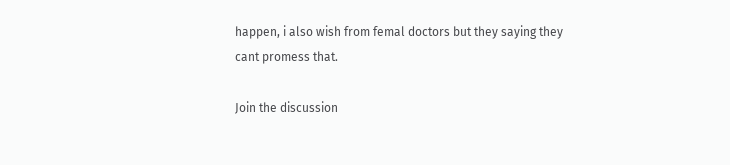happen, i also wish from femal doctors but they saying they cant promess that.

Join the discussion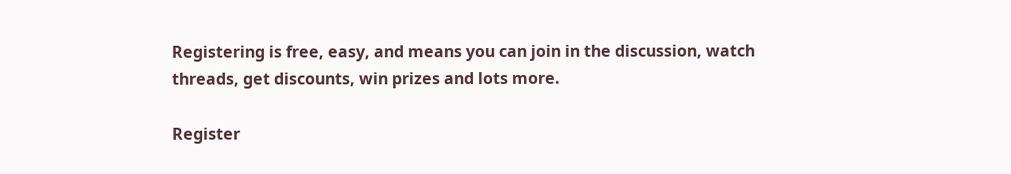Registering is free, easy, and means you can join in the discussion, watch threads, get discounts, win prizes and lots more.

Register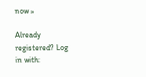now »

Already registered? Log in with: